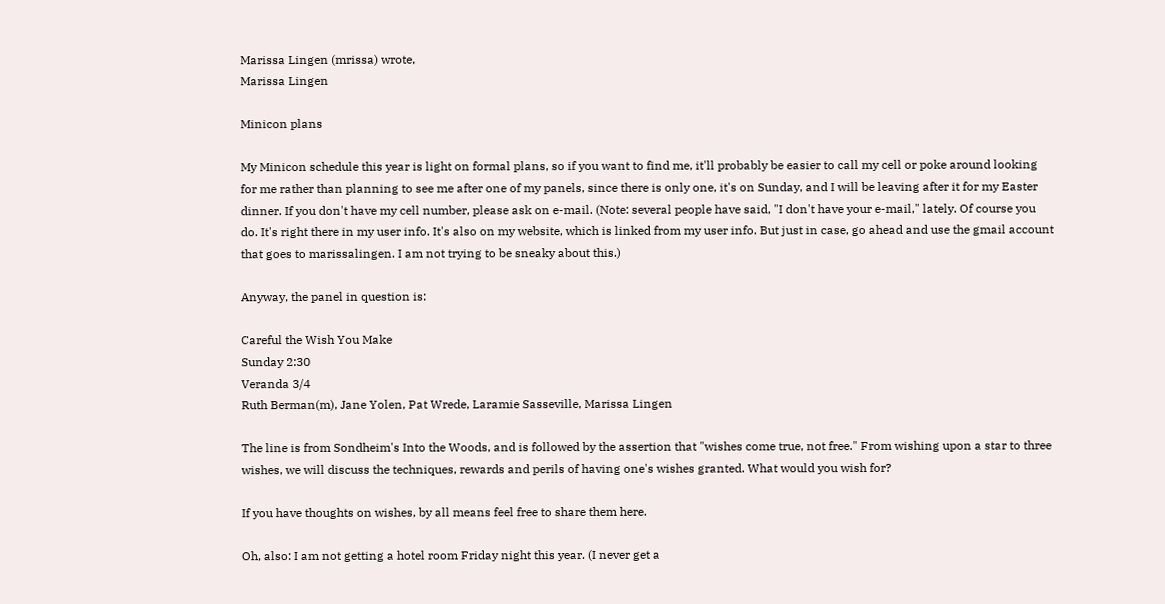Marissa Lingen (mrissa) wrote,
Marissa Lingen

Minicon plans

My Minicon schedule this year is light on formal plans, so if you want to find me, it'll probably be easier to call my cell or poke around looking for me rather than planning to see me after one of my panels, since there is only one, it's on Sunday, and I will be leaving after it for my Easter dinner. If you don't have my cell number, please ask on e-mail. (Note: several people have said, "I don't have your e-mail," lately. Of course you do. It's right there in my user info. It's also on my website, which is linked from my user info. But just in case, go ahead and use the gmail account that goes to marissalingen. I am not trying to be sneaky about this.)

Anyway, the panel in question is:

Careful the Wish You Make
Sunday 2:30
Veranda 3/4
Ruth Berman(m), Jane Yolen, Pat Wrede, Laramie Sasseville, Marissa Lingen

The line is from Sondheim's Into the Woods, and is followed by the assertion that "wishes come true, not free." From wishing upon a star to three wishes, we will discuss the techniques, rewards and perils of having one's wishes granted. What would you wish for?

If you have thoughts on wishes, by all means feel free to share them here.

Oh, also: I am not getting a hotel room Friday night this year. (I never get a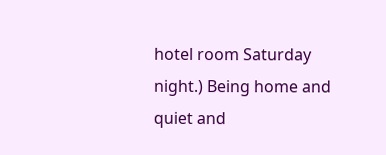hotel room Saturday night.) Being home and quiet and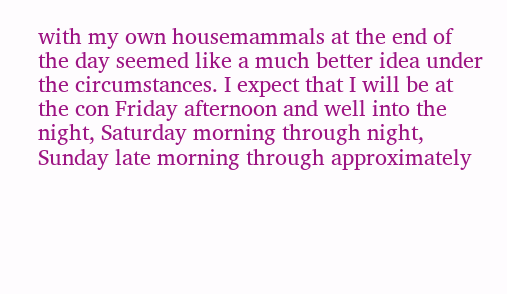with my own housemammals at the end of the day seemed like a much better idea under the circumstances. I expect that I will be at the con Friday afternoon and well into the night, Saturday morning through night, Sunday late morning through approximately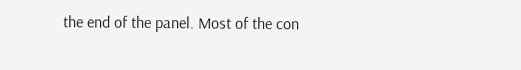the end of the panel. Most of the con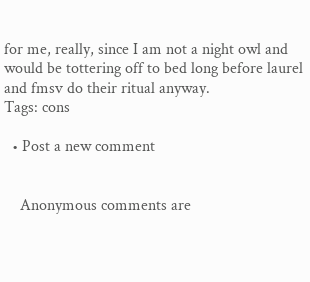for me, really, since I am not a night owl and would be tottering off to bed long before laurel and fmsv do their ritual anyway.
Tags: cons

  • Post a new comment


    Anonymous comments are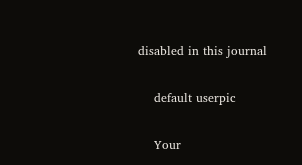disabled in this journal

    default userpic

    Your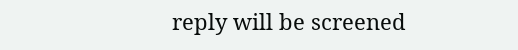reply will be screened